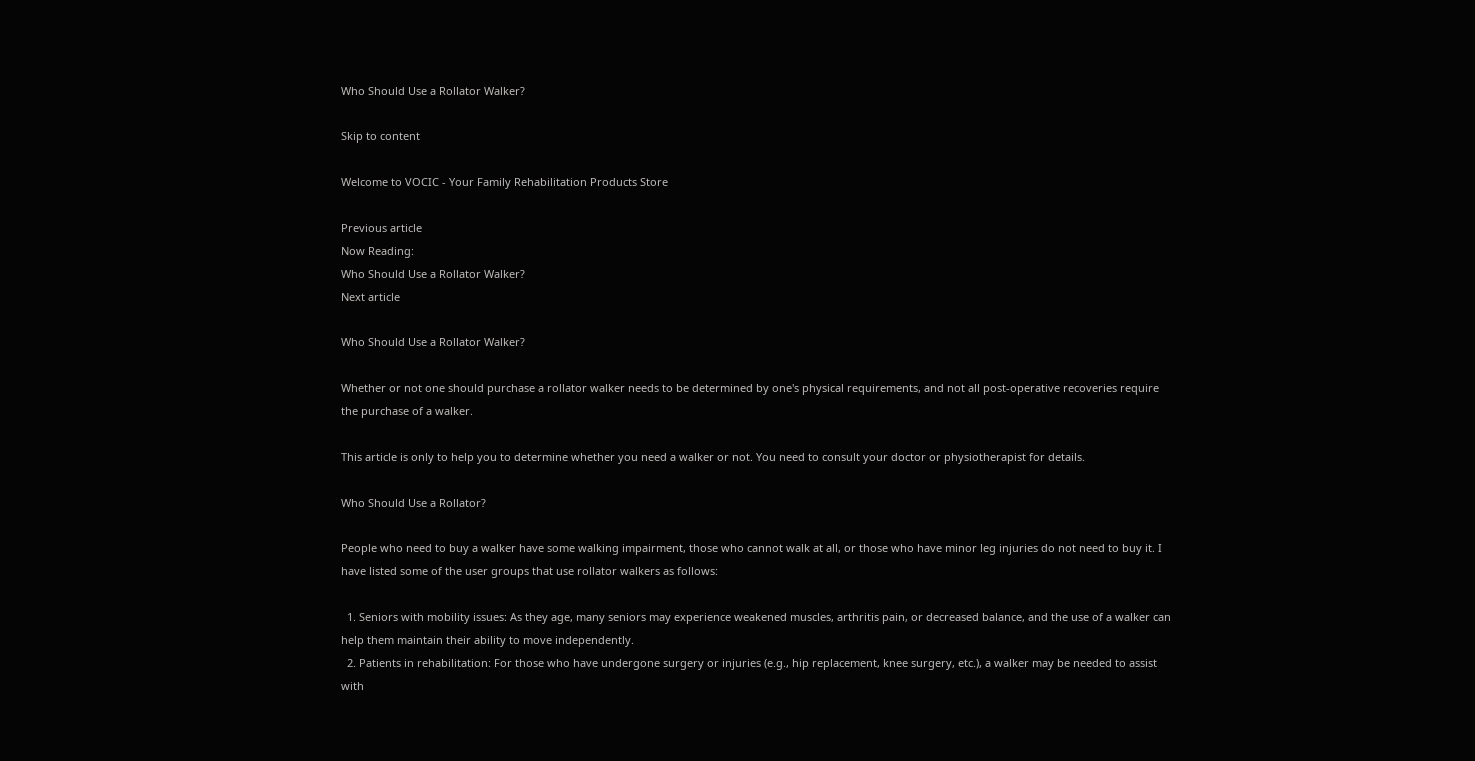Who Should Use a Rollator Walker?

Skip to content

Welcome to VOCIC - Your Family Rehabilitation Products Store

Previous article
Now Reading:
Who Should Use a Rollator Walker?
Next article

Who Should Use a Rollator Walker?

Whether or not one should purchase a rollator walker needs to be determined by one's physical requirements, and not all post-operative recoveries require the purchase of a walker.

This article is only to help you to determine whether you need a walker or not. You need to consult your doctor or physiotherapist for details.

Who Should Use a Rollator?

People who need to buy a walker have some walking impairment, those who cannot walk at all, or those who have minor leg injuries do not need to buy it. I have listed some of the user groups that use rollator walkers as follows:

  1. Seniors with mobility issues: As they age, many seniors may experience weakened muscles, arthritis pain, or decreased balance, and the use of a walker can help them maintain their ability to move independently.
  2. Patients in rehabilitation: For those who have undergone surgery or injuries (e.g., hip replacement, knee surgery, etc.), a walker may be needed to assist with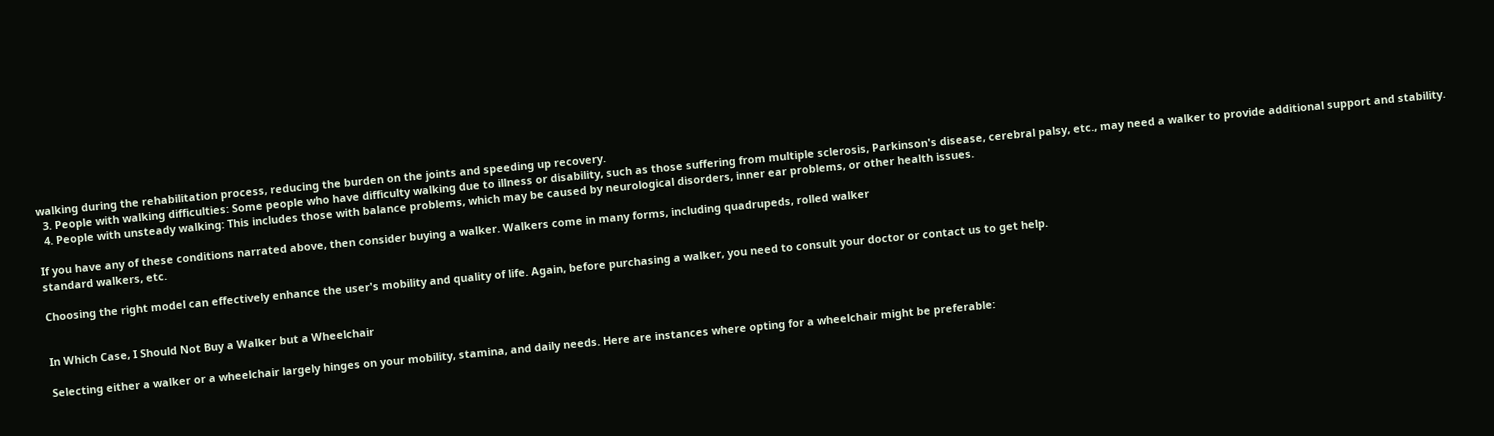walking during the rehabilitation process, reducing the burden on the joints and speeding up recovery.
  3. People with walking difficulties: Some people who have difficulty walking due to illness or disability, such as those suffering from multiple sclerosis, Parkinson's disease, cerebral palsy, etc., may need a walker to provide additional support and stability.
  4. People with unsteady walking: This includes those with balance problems, which may be caused by neurological disorders, inner ear problems, or other health issues.

If you have any of these conditions narrated above, then consider buying a walker. Walkers come in many forms, including quadrupeds, rolled walker
standard walkers, etc.

Choosing the right model can effectively enhance the user's mobility and quality of life. Again, before purchasing a walker, you need to consult your doctor or contact us to get help.


In Which Case, I Should Not Buy a Walker but a Wheelchair

Selecting either a walker or a wheelchair largely hinges on your mobility, stamina, and daily needs. Here are instances where opting for a wheelchair might be preferable: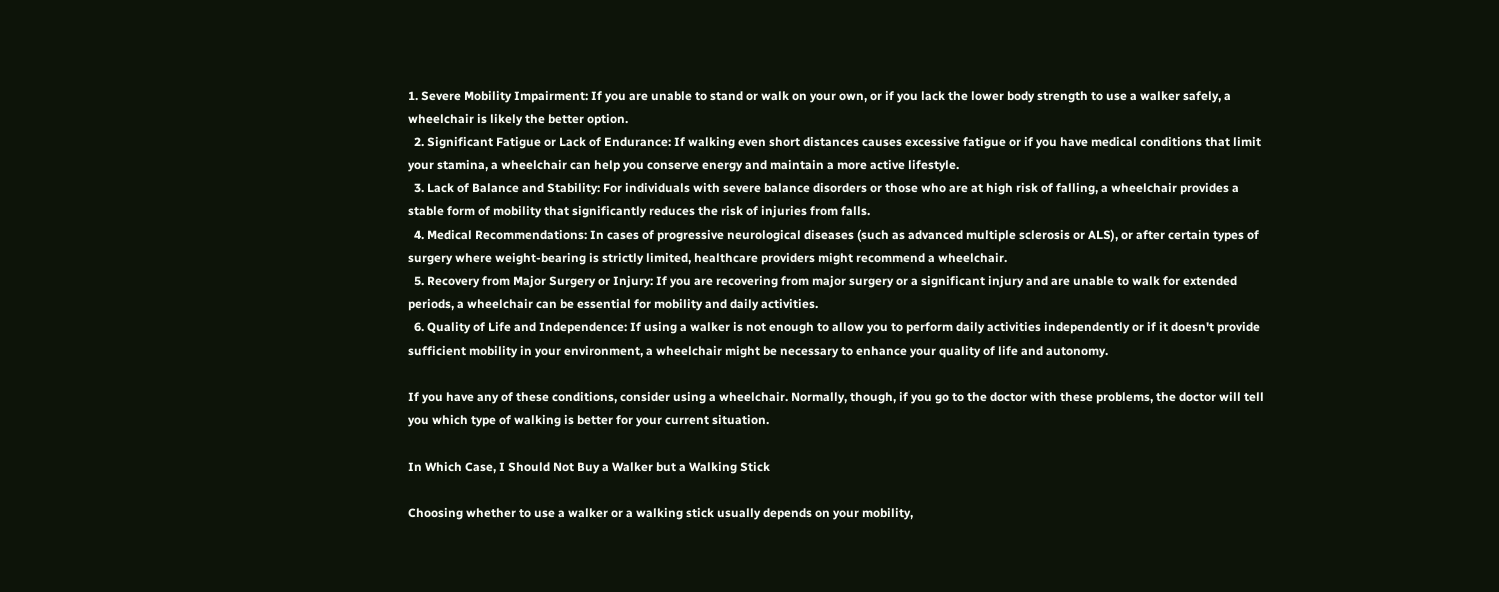1. Severe Mobility Impairment: If you are unable to stand or walk on your own, or if you lack the lower body strength to use a walker safely, a wheelchair is likely the better option.
  2. Significant Fatigue or Lack of Endurance: If walking even short distances causes excessive fatigue or if you have medical conditions that limit your stamina, a wheelchair can help you conserve energy and maintain a more active lifestyle.
  3. Lack of Balance and Stability: For individuals with severe balance disorders or those who are at high risk of falling, a wheelchair provides a stable form of mobility that significantly reduces the risk of injuries from falls.
  4. Medical Recommendations: In cases of progressive neurological diseases (such as advanced multiple sclerosis or ALS), or after certain types of surgery where weight-bearing is strictly limited, healthcare providers might recommend a wheelchair.
  5. Recovery from Major Surgery or Injury: If you are recovering from major surgery or a significant injury and are unable to walk for extended periods, a wheelchair can be essential for mobility and daily activities.
  6. Quality of Life and Independence: If using a walker is not enough to allow you to perform daily activities independently or if it doesn't provide sufficient mobility in your environment, a wheelchair might be necessary to enhance your quality of life and autonomy.

If you have any of these conditions, consider using a wheelchair. Normally, though, if you go to the doctor with these problems, the doctor will tell you which type of walking is better for your current situation.

In Which Case, I Should Not Buy a Walker but a Walking Stick

Choosing whether to use a walker or a walking stick usually depends on your mobility,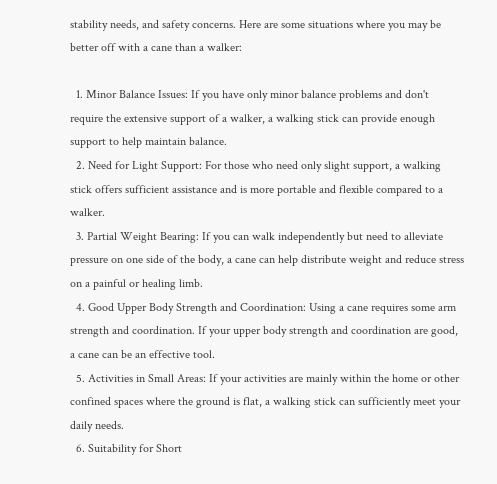stability needs, and safety concerns. Here are some situations where you may be better off with a cane than a walker:

  1. Minor Balance Issues: If you have only minor balance problems and don't require the extensive support of a walker, a walking stick can provide enough support to help maintain balance.
  2. Need for Light Support: For those who need only slight support, a walking stick offers sufficient assistance and is more portable and flexible compared to a walker.
  3. Partial Weight Bearing: If you can walk independently but need to alleviate pressure on one side of the body, a cane can help distribute weight and reduce stress on a painful or healing limb.
  4. Good Upper Body Strength and Coordination: Using a cane requires some arm strength and coordination. If your upper body strength and coordination are good, a cane can be an effective tool.
  5. Activities in Small Areas: If your activities are mainly within the home or other confined spaces where the ground is flat, a walking stick can sufficiently meet your daily needs.
  6. Suitability for Short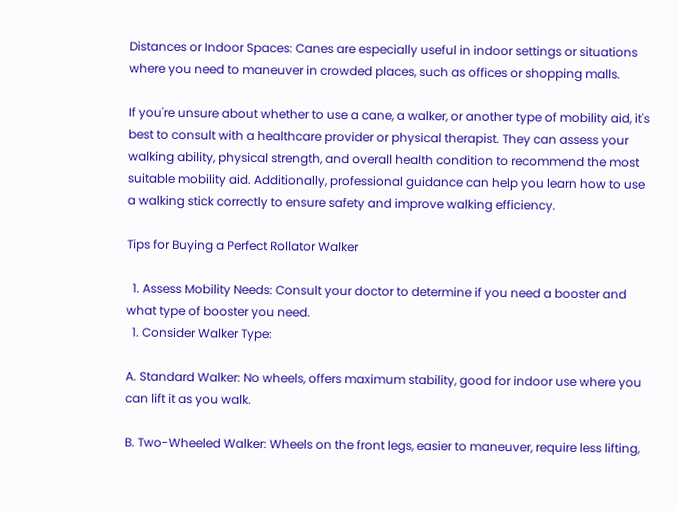Distances or Indoor Spaces: Canes are especially useful in indoor settings or situations where you need to maneuver in crowded places, such as offices or shopping malls.

If you're unsure about whether to use a cane, a walker, or another type of mobility aid, it's best to consult with a healthcare provider or physical therapist. They can assess your walking ability, physical strength, and overall health condition to recommend the most suitable mobility aid. Additionally, professional guidance can help you learn how to use a walking stick correctly to ensure safety and improve walking efficiency.

Tips for Buying a Perfect Rollator Walker

  1. Assess Mobility Needs: Consult your doctor to determine if you need a booster and what type of booster you need.
  1. Consider Walker Type:

A. Standard Walker: No wheels, offers maximum stability, good for indoor use where you can lift it as you walk.

B. Two-Wheeled Walker: Wheels on the front legs, easier to maneuver, require less lifting,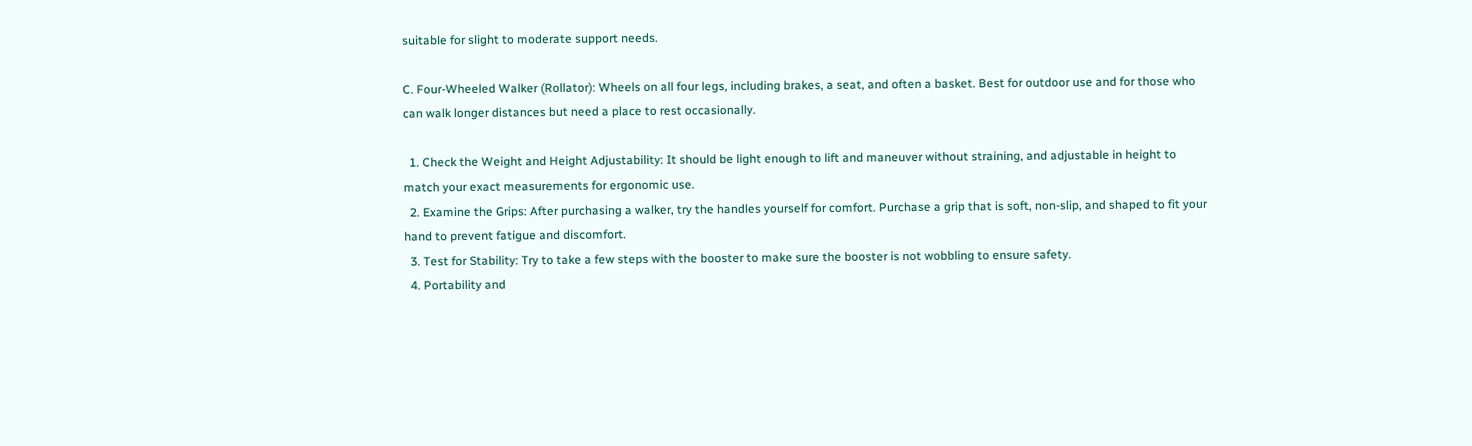suitable for slight to moderate support needs.

C. Four-Wheeled Walker (Rollator): Wheels on all four legs, including brakes, a seat, and often a basket. Best for outdoor use and for those who can walk longer distances but need a place to rest occasionally.

  1. Check the Weight and Height Adjustability: It should be light enough to lift and maneuver without straining, and adjustable in height to match your exact measurements for ergonomic use.
  2. Examine the Grips: After purchasing a walker, try the handles yourself for comfort. Purchase a grip that is soft, non-slip, and shaped to fit your hand to prevent fatigue and discomfort.
  3. Test for Stability: Try to take a few steps with the booster to make sure the booster is not wobbling to ensure safety.
  4. Portability and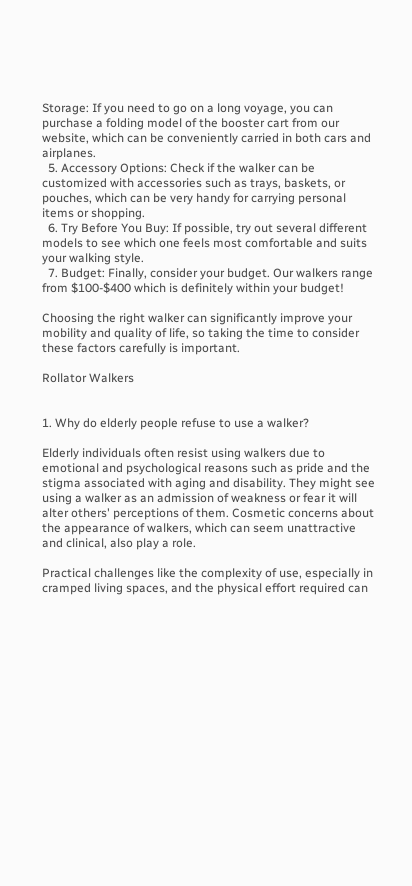Storage: If you need to go on a long voyage, you can purchase a folding model of the booster cart from our website, which can be conveniently carried in both cars and airplanes.
  5. Accessory Options: Check if the walker can be customized with accessories such as trays, baskets, or pouches, which can be very handy for carrying personal items or shopping.
  6. Try Before You Buy: If possible, try out several different models to see which one feels most comfortable and suits your walking style.
  7. Budget: Finally, consider your budget. Our walkers range from $100-$400 which is definitely within your budget!

Choosing the right walker can significantly improve your mobility and quality of life, so taking the time to consider these factors carefully is important.

Rollator Walkers


1. Why do elderly people refuse to use a walker?

Elderly individuals often resist using walkers due to emotional and psychological reasons such as pride and the stigma associated with aging and disability. They might see using a walker as an admission of weakness or fear it will alter others' perceptions of them. Cosmetic concerns about the appearance of walkers, which can seem unattractive and clinical, also play a role.

Practical challenges like the complexity of use, especially in cramped living spaces, and the physical effort required can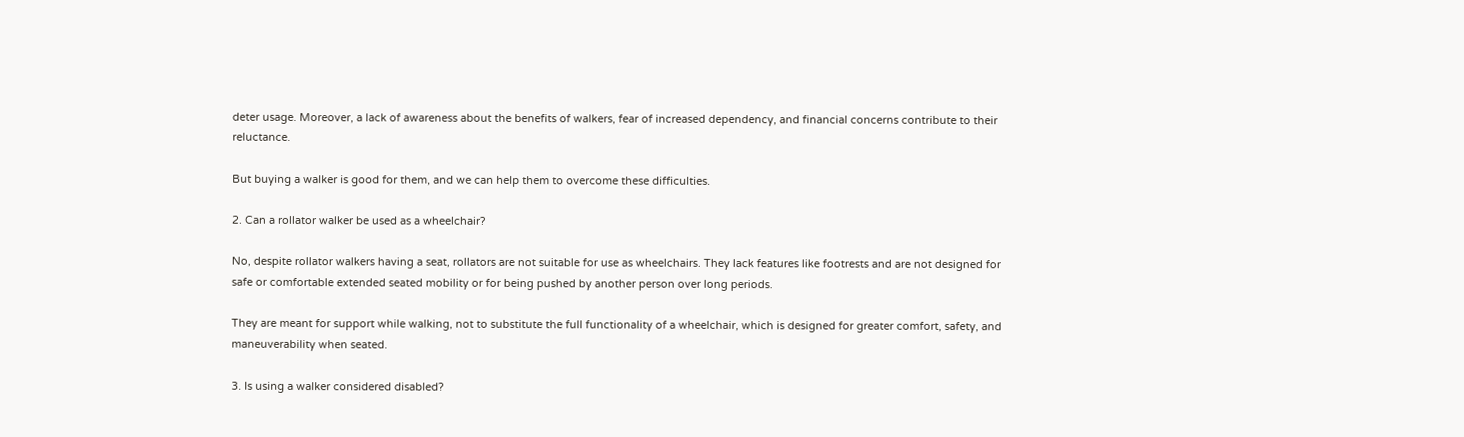deter usage. Moreover, a lack of awareness about the benefits of walkers, fear of increased dependency, and financial concerns contribute to their reluctance.

But buying a walker is good for them, and we can help them to overcome these difficulties.

2. Can a rollator walker be used as a wheelchair?

No, despite rollator walkers having a seat, rollators are not suitable for use as wheelchairs. They lack features like footrests and are not designed for safe or comfortable extended seated mobility or for being pushed by another person over long periods.

They are meant for support while walking, not to substitute the full functionality of a wheelchair, which is designed for greater comfort, safety, and maneuverability when seated.

3. Is using a walker considered disabled?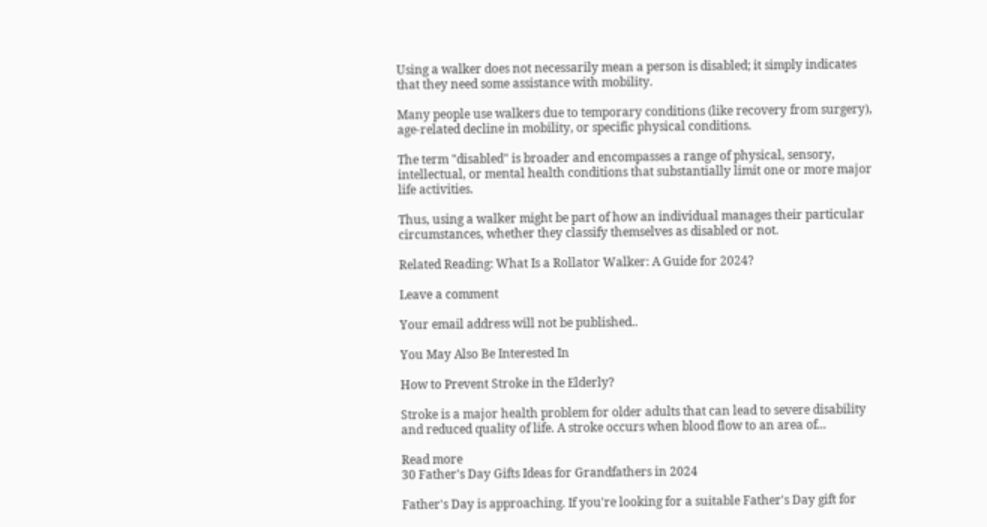Using a walker does not necessarily mean a person is disabled; it simply indicates that they need some assistance with mobility.

Many people use walkers due to temporary conditions (like recovery from surgery), age-related decline in mobility, or specific physical conditions.

The term "disabled" is broader and encompasses a range of physical, sensory, intellectual, or mental health conditions that substantially limit one or more major life activities.

Thus, using a walker might be part of how an individual manages their particular circumstances, whether they classify themselves as disabled or not.

Related Reading: What Is a Rollator Walker: A Guide for 2024?

Leave a comment

Your email address will not be published..

You May Also Be Interested In

How to Prevent Stroke in the Elderly?

Stroke is a major health problem for older adults that can lead to severe disability and reduced quality of life. A stroke occurs when blood flow to an area of...

Read more
30 Father's Day Gifts Ideas for Grandfathers in 2024

Father's Day is approaching. If you're looking for a suitable Father's Day gift for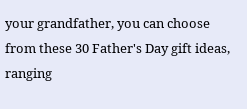your grandfather, you can choose from these 30 Father's Day gift ideas, ranging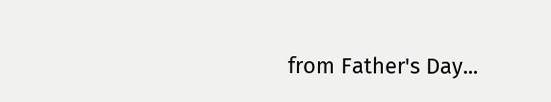from Father's Day...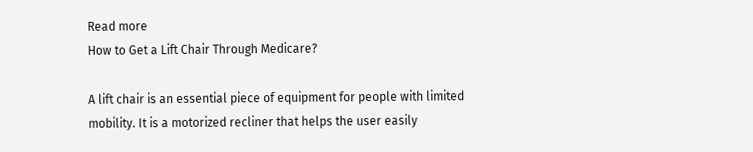Read more
How to Get a Lift Chair Through Medicare?

A lift chair is an essential piece of equipment for people with limited mobility. It is a motorized recliner that helps the user easily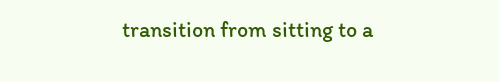transition from sitting to a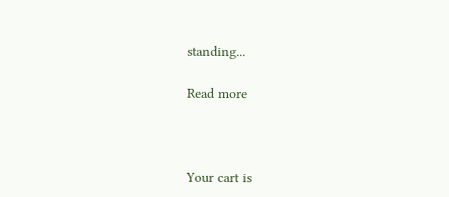standing...

Read more



Your cart is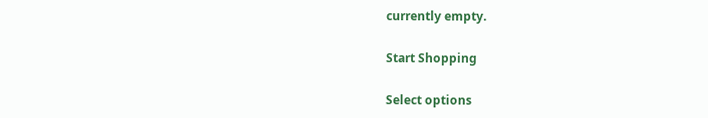currently empty.

Start Shopping

Select options